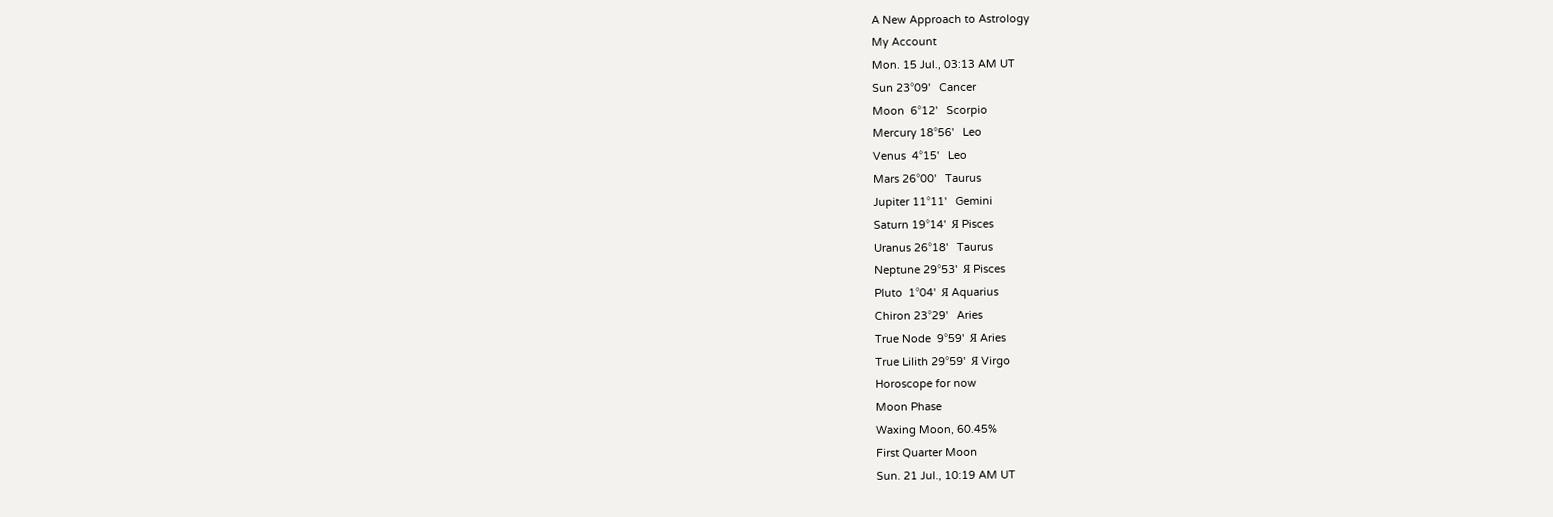A New Approach to Astrology
My Account
Mon. 15 Jul., 03:13 AM UT
Sun 23°09'   Cancer
Moon  6°12'   Scorpio
Mercury 18°56'   Leo
Venus  4°15'   Leo
Mars 26°00'   Taurus
Jupiter 11°11'   Gemini
Saturn 19°14'  Я Pisces
Uranus 26°18'   Taurus
Neptune 29°53'  Я Pisces
Pluto  1°04'  Я Aquarius
Chiron 23°29'   Aries
True Node  9°59'  Я Aries
True Lilith 29°59'  Я Virgo
Horoscope for now
Moon Phase
Waxing Moon, 60.45%
First Quarter Moon
Sun. 21 Jul., 10:19 AM UT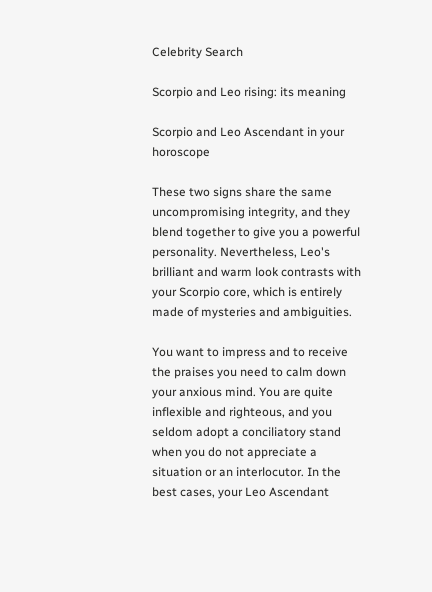Celebrity Search

Scorpio and Leo rising: its meaning

Scorpio and Leo Ascendant in your horoscope

These two signs share the same uncompromising integrity, and they blend together to give you a powerful personality. Nevertheless, Leo's brilliant and warm look contrasts with your Scorpio core, which is entirely made of mysteries and ambiguities.

You want to impress and to receive the praises you need to calm down your anxious mind. You are quite inflexible and righteous, and you seldom adopt a conciliatory stand when you do not appreciate a situation or an interlocutor. In the best cases, your Leo Ascendant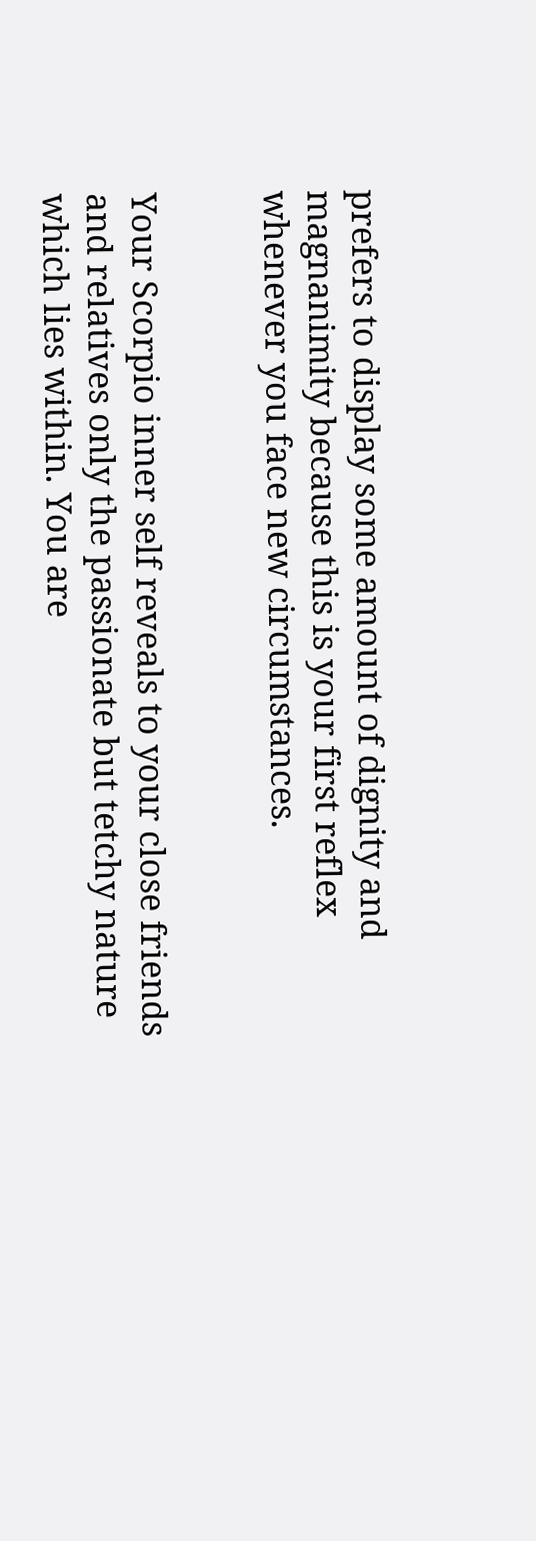prefers to display some amount of dignity and magnanimity because this is your first reflex whenever you face new circumstances.


Your Scorpio inner self reveals to your close friends and relatives only the passionate but tetchy nature which lies within. You are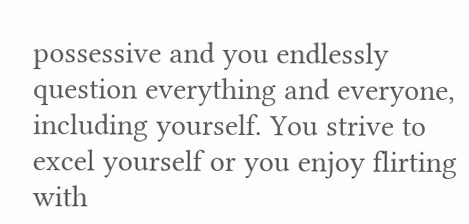possessive and you endlessly question everything and everyone, including yourself. You strive to excel yourself or you enjoy flirting with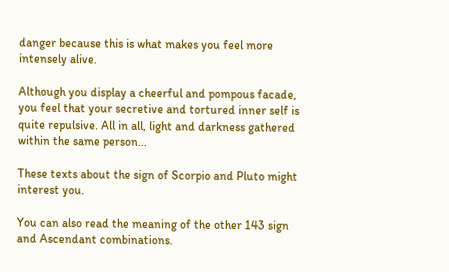danger because this is what makes you feel more intensely alive.

Although you display a cheerful and pompous facade, you feel that your secretive and tortured inner self is quite repulsive. All in all, light and darkness gathered within the same person...

These texts about the sign of Scorpio and Pluto might interest you.

You can also read the meaning of the other 143 sign and Ascendant combinations.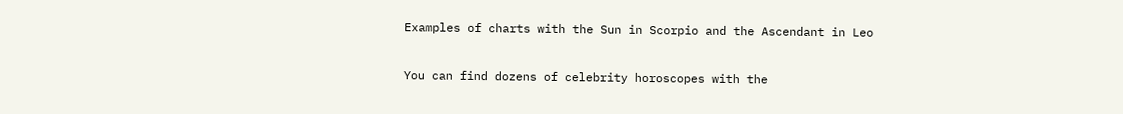Examples of charts with the Sun in Scorpio and the Ascendant in Leo

You can find dozens of celebrity horoscopes with the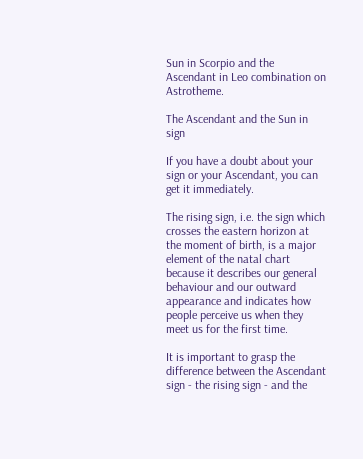Sun in Scorpio and the Ascendant in Leo combination on Astrotheme.

The Ascendant and the Sun in sign

If you have a doubt about your sign or your Ascendant, you can get it immediately.

The rising sign, i.e. the sign which crosses the eastern horizon at the moment of birth, is a major element of the natal chart because it describes our general behaviour and our outward appearance and indicates how people perceive us when they meet us for the first time.

It is important to grasp the difference between the Ascendant sign - the rising sign - and the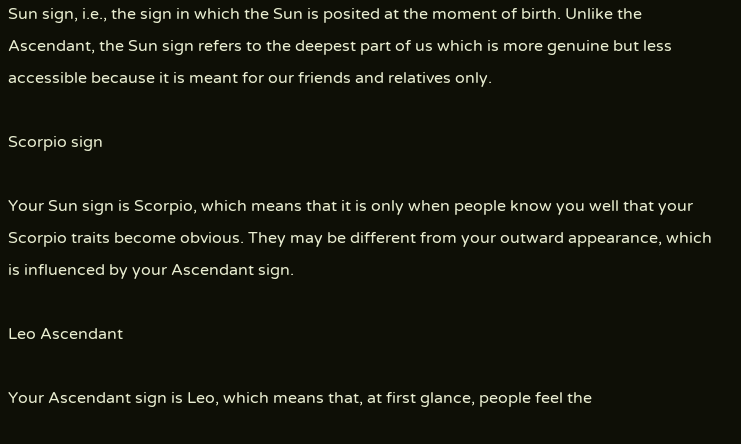Sun sign, i.e., the sign in which the Sun is posited at the moment of birth. Unlike the Ascendant, the Sun sign refers to the deepest part of us which is more genuine but less accessible because it is meant for our friends and relatives only.

Scorpio sign

Your Sun sign is Scorpio, which means that it is only when people know you well that your Scorpio traits become obvious. They may be different from your outward appearance, which is influenced by your Ascendant sign.

Leo Ascendant

Your Ascendant sign is Leo, which means that, at first glance, people feel the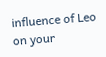influence of Leo on your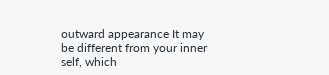outward appearance It may be different from your inner self, which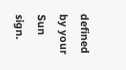defined by your Sun sign.